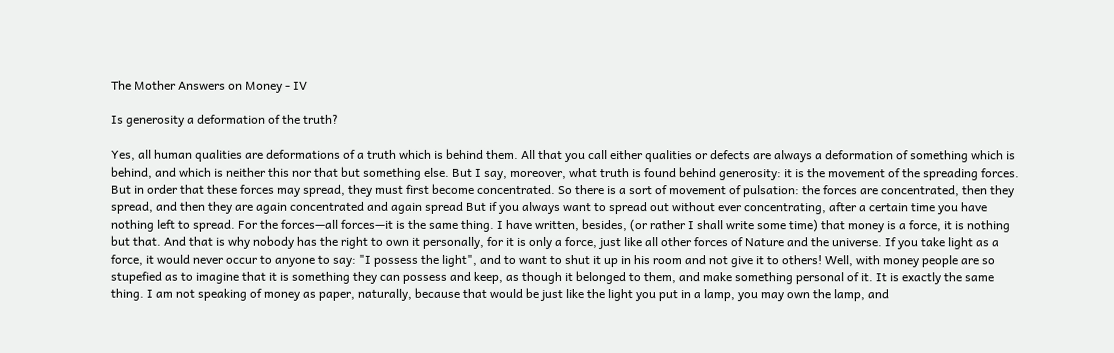The Mother Answers on Money - IV

Is generosity a deformation of the truth?

Yes, all human qualities are deformations of a truth which is behind them. All that you call either qualities or defects are always a deformation of something which is behind, and which is neither this nor that but something else. But I say, moreover, what truth is found behind generosity: it is the movement of the spreading forces. But in order that these forces may spread, they must first become concentrated. So there is a sort of movement of pulsation: the forces are concentrated, then they spread, and then they are again concentrated and again spread But if you always want to spread out without ever concentrating, after a certain time you have nothing left to spread. For the forces—all forces—it is the same thing. I have written, besides, (or rather I shall write some time) that money is a force, it is nothing but that. And that is why nobody has the right to own it personally, for it is only a force, just like all other forces of Nature and the universe. If you take light as a force, it would never occur to anyone to say: "I possess the light", and to want to shut it up in his room and not give it to others! Well, with money people are so stupefied as to imagine that it is something they can possess and keep, as though it belonged to them, and make something personal of it. It is exactly the same thing. I am not speaking of money as paper, naturally, because that would be just like the light you put in a lamp, you may own the lamp, and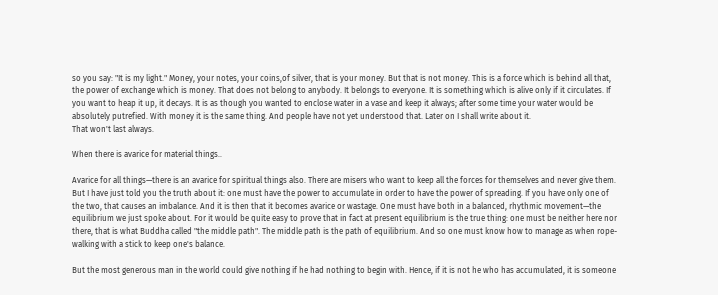so you say: "It is my light." Money, your notes, your coins,of silver, that is your money. But that is not money. This is a force which is behind all that, the power of exchange which is money. That does not belong to anybody. It belongs to everyone. It is something which is alive only if it circulates. If you want to heap it up, it decays. It is as though you wanted to enclose water in a vase and keep it always; after some time your water would be absolutely putrefied. With money it is the same thing. And people have not yet understood that. Later on I shall write about it.
That won't last always.

When there is avarice for material things..

Avarice for all things—there is an avarice for spiritual things also. There are misers who want to keep all the forces for themselves and never give them. But I have just told you the truth about it: one must have the power to accumulate in order to have the power of spreading. If you have only one of the two, that causes an imbalance. And it is then that it becomes avarice or wastage. One must have both in a balanced, rhythmic movement—the equilibrium we just spoke about. For it would be quite easy to prove that in fact at present equilibrium is the true thing: one must be neither here nor there, that is what Buddha called "the middle path". The middle path is the path of equilibrium. And so one must know how to manage as when rope-walking with a stick to keep one's balance.

But the most generous man in the world could give nothing if he had nothing to begin with. Hence, if it is not he who has accumulated, it is someone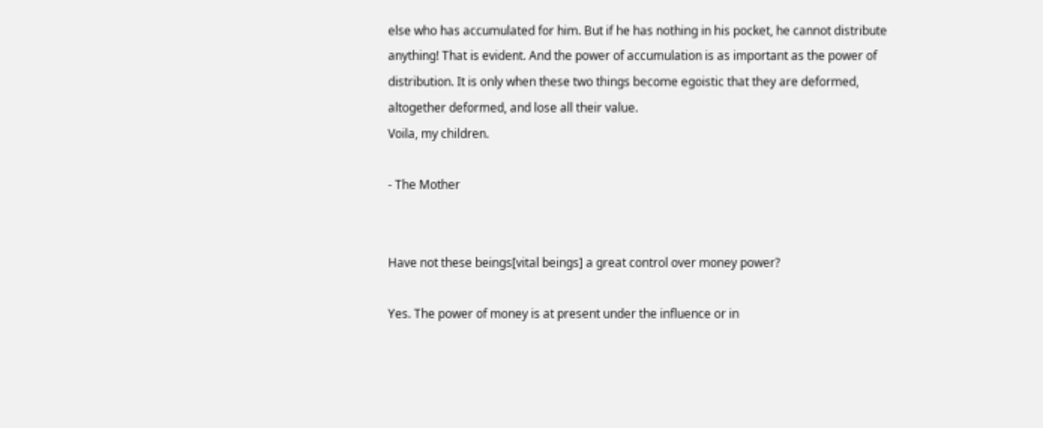else who has accumulated for him. But if he has nothing in his pocket, he cannot distribute anything! That is evident. And the power of accumulation is as important as the power of distribution. It is only when these two things become egoistic that they are deformed, altogether deformed, and lose all their value.
Voila, my children.

- The Mother


Have not these beings[vital beings] a great control over money power?

Yes. The power of money is at present under the influence or in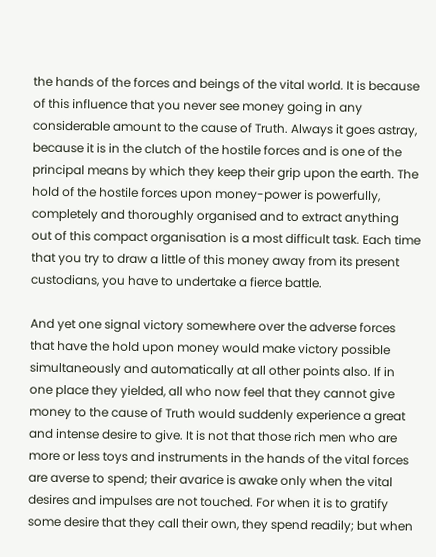the hands of the forces and beings of the vital world. It is because of this influence that you never see money going in any considerable amount to the cause of Truth. Always it goes astray, because it is in the clutch of the hostile forces and is one of the principal means by which they keep their grip upon the earth. The hold of the hostile forces upon money-power is powerfully, completely and thoroughly organised and to extract anything out of this compact organisation is a most difficult task. Each time that you try to draw a little of this money away from its present custodians, you have to undertake a fierce battle.

And yet one signal victory somewhere over the adverse forces that have the hold upon money would make victory possible simultaneously and automatically at all other points also. If in one place they yielded, all who now feel that they cannot give money to the cause of Truth would suddenly experience a great and intense desire to give. It is not that those rich men who are more or less toys and instruments in the hands of the vital forces are averse to spend; their avarice is awake only when the vital desires and impulses are not touched. For when it is to gratify some desire that they call their own, they spend readily; but when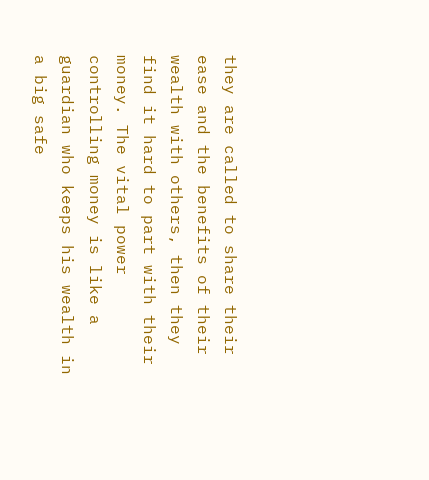they are called to share their ease and the benefits of their wealth with others, then they find it hard to part with their money. The vital power controlling money is like a guardian who keeps his wealth in a big safe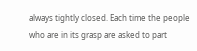always tightly closed. Each time the people who are in its grasp are asked to part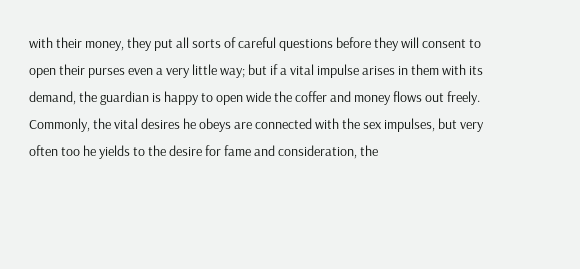with their money, they put all sorts of careful questions before they will consent to open their purses even a very little way; but if a vital impulse arises in them with its demand, the guardian is happy to open wide the coffer and money flows out freely. Commonly, the vital desires he obeys are connected with the sex impulses, but very often too he yields to the desire for fame and consideration, the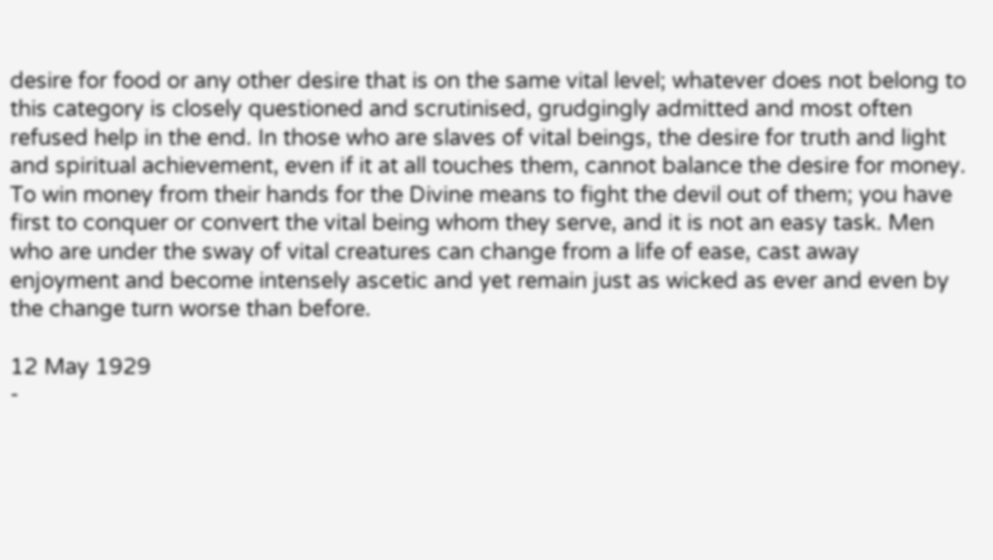desire for food or any other desire that is on the same vital level; whatever does not belong to this category is closely questioned and scrutinised, grudgingly admitted and most often refused help in the end. In those who are slaves of vital beings, the desire for truth and light and spiritual achievement, even if it at all touches them, cannot balance the desire for money. To win money from their hands for the Divine means to fight the devil out of them; you have first to conquer or convert the vital being whom they serve, and it is not an easy task. Men who are under the sway of vital creatures can change from a life of ease, cast away enjoyment and become intensely ascetic and yet remain just as wicked as ever and even by the change turn worse than before.

12 May 1929
-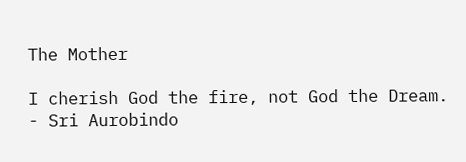The Mother

I cherish God the fire, not God the Dream. - Sri Aurobindo